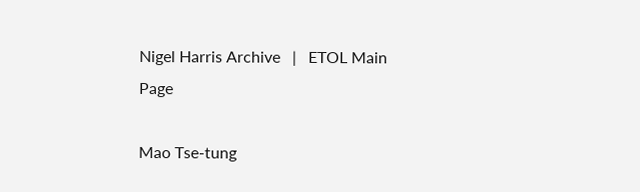Nigel Harris Archive   |   ETOL Main Page

Mao Tse-tung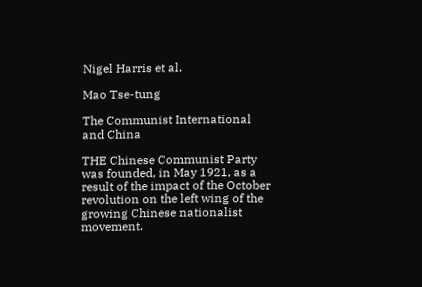Nigel Harris et al.

Mao Tse-tung

The Communist International
and China

THE Chinese Communist Party was founded, in May 1921, as a result of the impact of the October revolution on the left wing of the growing Chinese nationalist movement.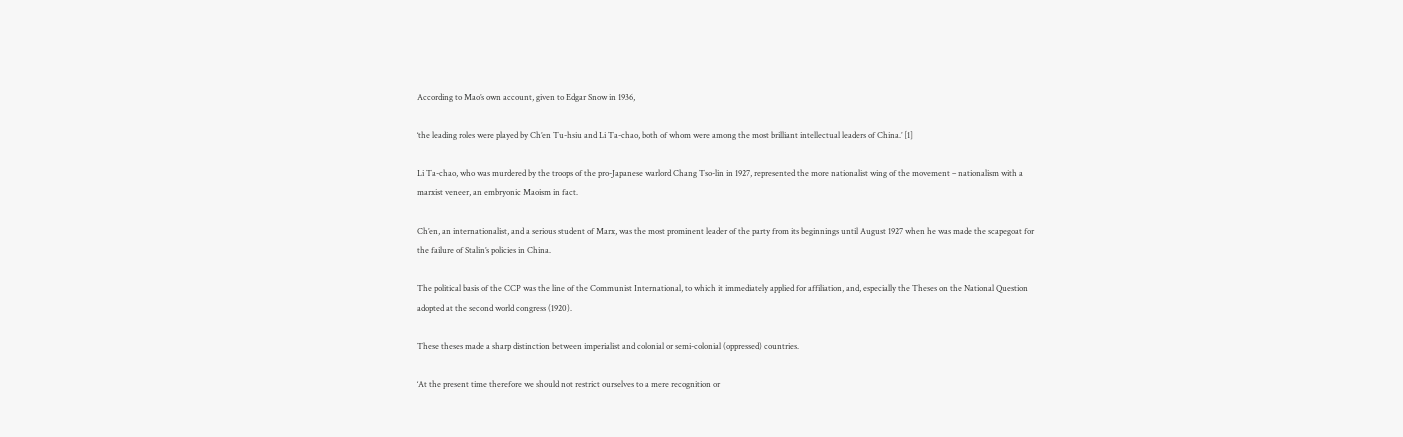According to Mao’s own account, given to Edgar Snow in 1936,

‘the leading roles were played by Ch’en Tu-hsiu and Li Ta-chao, both of whom were among the most brilliant intellectual leaders of China.’ [1]

Li Ta-chao, who was murdered by the troops of the pro-Japanese warlord Chang Tso-lin in 1927, represented the more nationalist wing of the movement – nationalism with a marxist veneer, an embryonic Maoism in fact.

Ch’en, an internationalist, and a serious student of Marx, was the most prominent leader of the party from its beginnings until August 1927 when he was made the scapegoat for the failure of Stalin’s policies in China.

The political basis of the CCP was the line of the Communist International, to which it immediately applied for affiliation, and, especially the Theses on the National Question adopted at the second world congress (1920).

These theses made a sharp distinction between imperialist and colonial or semi-colonial (oppressed) countries.

‘At the present time therefore we should not restrict ourselves to a mere recognition or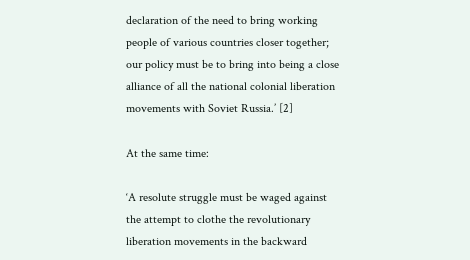declaration of the need to bring working people of various countries closer together; our policy must be to bring into being a close alliance of all the national colonial liberation movements with Soviet Russia.’ [2]

At the same time:

‘A resolute struggle must be waged against the attempt to clothe the revolutionary liberation movements in the backward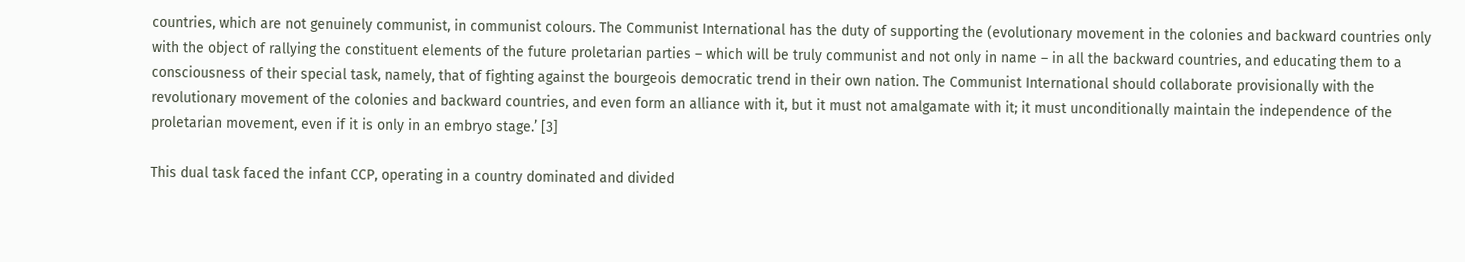countries, which are not genuinely communist, in communist colours. The Communist International has the duty of supporting the (evolutionary movement in the colonies and backward countries only with the object of rallying the constituent elements of the future proletarian parties – which will be truly communist and not only in name – in all the backward countries, and educating them to a consciousness of their special task, namely, that of fighting against the bourgeois democratic trend in their own nation. The Communist International should collaborate provisionally with the revolutionary movement of the colonies and backward countries, and even form an alliance with it, but it must not amalgamate with it; it must unconditionally maintain the independence of the proletarian movement, even if it is only in an embryo stage.’ [3]

This dual task faced the infant CCP, operating in a country dominated and divided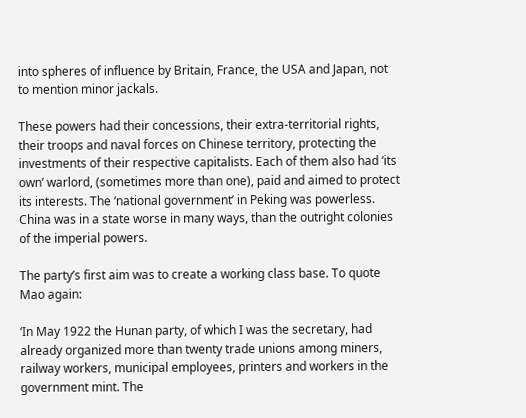into spheres of influence by Britain, France, the USA and Japan, not to mention minor jackals.

These powers had their concessions, their extra-territorial rights, their troops and naval forces on Chinese territory, protecting the investments of their respective capitalists. Each of them also had ‘its own’ warlord, (sometimes more than one), paid and aimed to protect its interests. The ‘national government’ in Peking was powerless. China was in a state worse in many ways, than the outright colonies of the imperial powers.

The party’s first aim was to create a working class base. To quote Mao again:

‘In May 1922 the Hunan party, of which I was the secretary, had already organized more than twenty trade unions among miners, railway workers, municipal employees, printers and workers in the government mint. The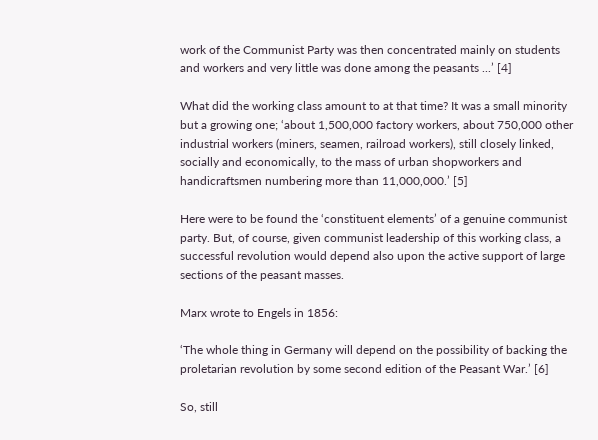work of the Communist Party was then concentrated mainly on students and workers and very little was done among the peasants ...’ [4]

What did the working class amount to at that time? It was a small minority but a growing one; ‘about 1,500,000 factory workers, about 750,000 other industrial workers (miners, seamen, railroad workers), still closely linked, socially and economically, to the mass of urban shopworkers and handicraftsmen numbering more than 11,000,000.’ [5]

Here were to be found the ‘constituent elements’ of a genuine communist party. But, of course, given communist leadership of this working class, a successful revolution would depend also upon the active support of large sections of the peasant masses.

Marx wrote to Engels in 1856:

‘The whole thing in Germany will depend on the possibility of backing the proletarian revolution by some second edition of the Peasant War.’ [6]

So, still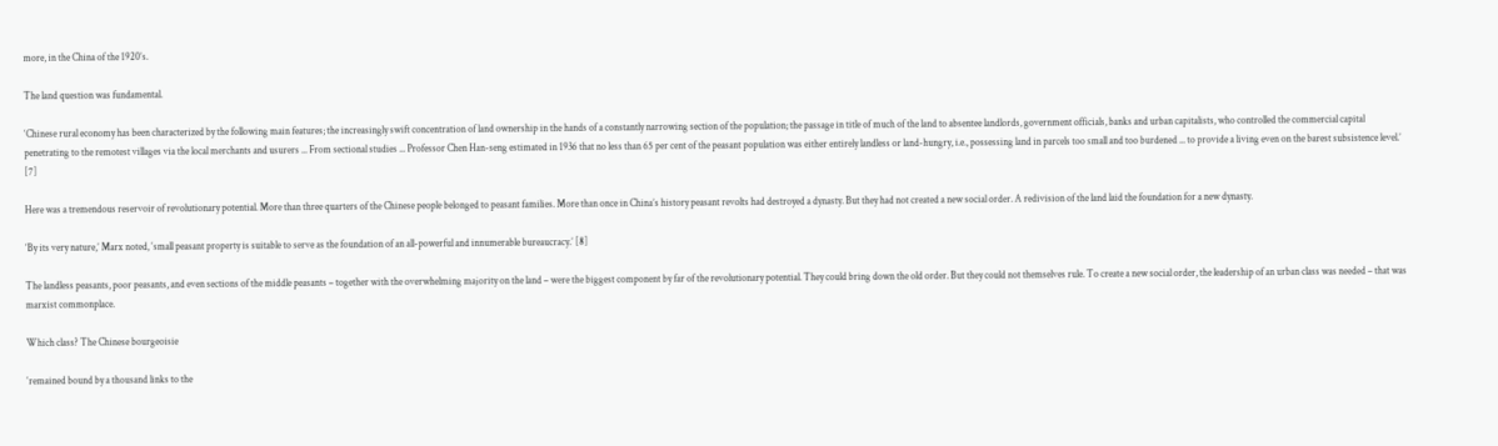more, in the China of the 1920’s.

The land question was fundamental.

‘Chinese rural economy has been characterized by the following main features; the increasingly swift concentration of land ownership in the hands of a constantly narrowing section of the population; the passage in title of much of the land to absentee landlords, government officials, banks and urban capitalists, who controlled the commercial capital penetrating to the remotest villages via the local merchants and usurers ... From sectional studies ... Professor Chen Han-seng estimated in 1936 that no less than 65 per cent of the peasant population was either entirely landless or land-hungry, i.e., possessing land in parcels too small and too burdened ... to provide a living even on the barest subsistence level.’ [7]

Here was a tremendous reservoir of revolutionary potential. More than three quarters of the Chinese people belonged to peasant families. More than once in China’s history peasant revolts had destroyed a dynasty. But they had not created a new social order. A redivision of the land laid the foundation for a new dynasty.

‘By its very nature,’ Marx noted, ‘small peasant property is suitable to serve as the foundation of an all-powerful and innumerable bureaucracy.’ [8]

The landless peasants, poor peasants, and even sections of the middle peasants – together with the overwhelming majority on the land – were the biggest component by far of the revolutionary potential. They could bring down the old order. But they could not themselves rule. To create a new social order, the leadership of an urban class was needed – that was marxist commonplace.

Which class? The Chinese bourgeoisie

‘remained bound by a thousand links to the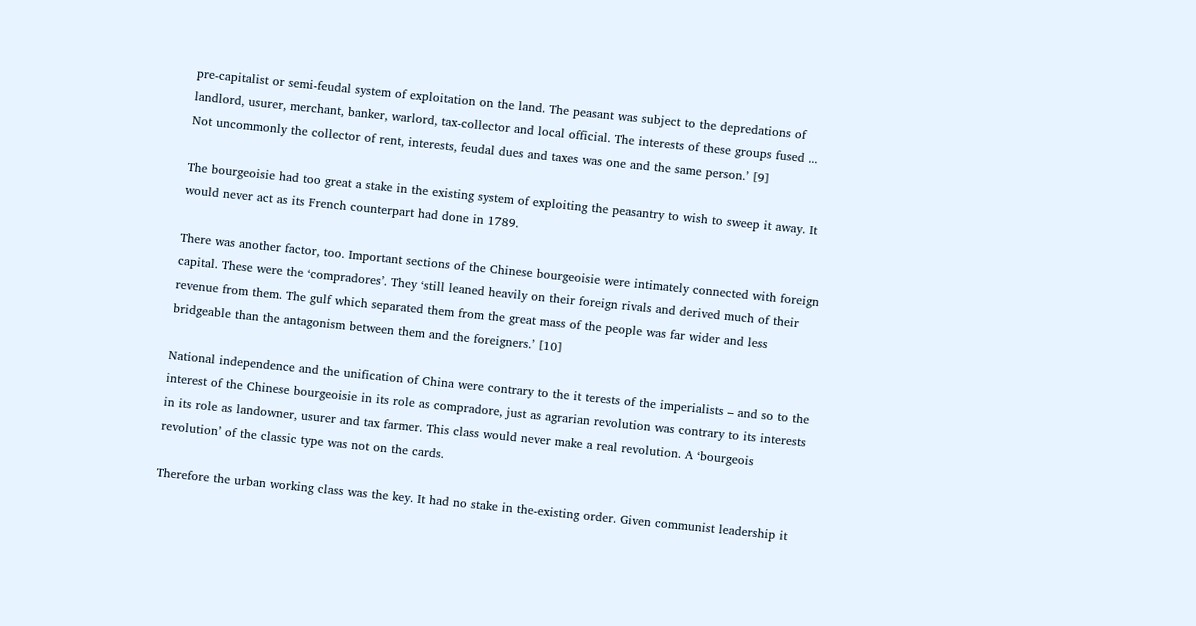pre-capitalist or semi-feudal system of exploitation on the land. The peasant was subject to the depredations of landlord, usurer, merchant, banker, warlord, tax-collector and local official. The interests of these groups fused ... Not uncommonly the collector of rent, interests, feudal dues and taxes was one and the same person.’ [9]

The bourgeoisie had too great a stake in the existing system of exploiting the peasantry to wish to sweep it away. It would never act as its French counterpart had done in 1789.

There was another factor, too. Important sections of the Chinese bourgeoisie were intimately connected with foreign capital. These were the ‘compradores’. They ‘still leaned heavily on their foreign rivals and derived much of their revenue from them. The gulf which separated them from the great mass of the people was far wider and less bridgeable than the antagonism between them and the foreigners.’ [10]

National independence and the unification of China were contrary to the it terests of the imperialists – and so to the interest of the Chinese bourgeoisie in its role as compradore, just as agrarian revolution was contrary to its interests in its role as landowner, usurer and tax farmer. This class would never make a real revolution. A ‘bourgeois revolution’ of the classic type was not on the cards.

Therefore the urban working class was the key. It had no stake in the-existing order. Given communist leadership it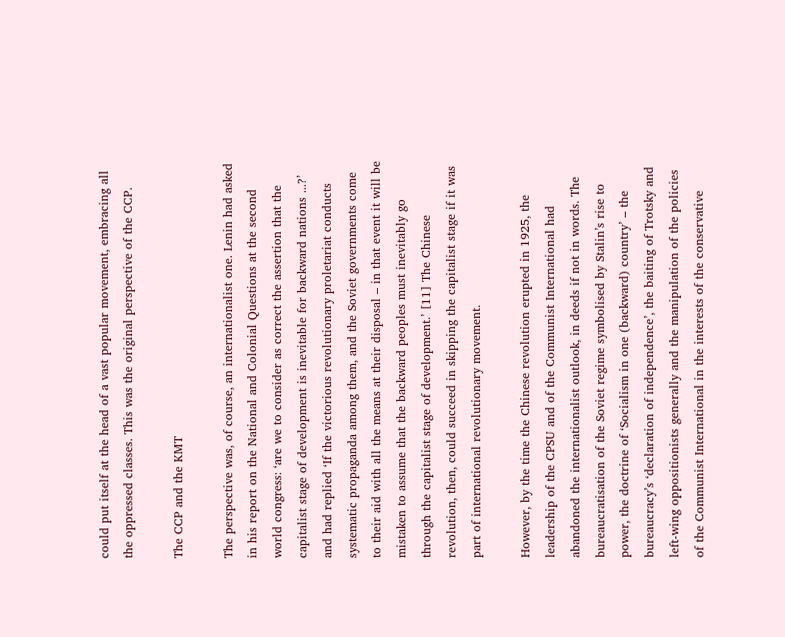could put itself at the head of a vast popular movement, embracing all the oppressed classes. This was the original perspective of the CCP.

The CCP and the KMT

The perspective was, of course, an internationalist one. Lenin had asked in his report on the National and Colonial Questions at the second world congress: ‘are we to consider as correct the assertion that the capitalist stage of development is inevitable for backward nations ...?’ and had replied ‘If the victorious revolutionary proletariat conducts systematic propaganda among them, and the Soviet governments come to their aid with all the means at their disposal – in that event it will be mistaken to assume that the backward peoples must inevitably go through the capitalist stage of development.’ [11] The Chinese revolution, then, could succeed in skipping the capitalist stage if it was part of international revolutionary movement.

However, by the time the Chinese revolution erupted in 1925, the leadership of the CPSU and of the Communist International had abandoned the internationalist outlook, in deeds if not in words. The bureaucratisation of the Soviet regime symbolised by Stalin’s rise to power, the doctrine of ‘Socialism in one (backward) country’ – the bureaucracy’s ‘declaration of independence’, the baiting of Trotsky and left-wing oppositionists generally and the manipulation of the policies of the Communist International in the interests of the conservative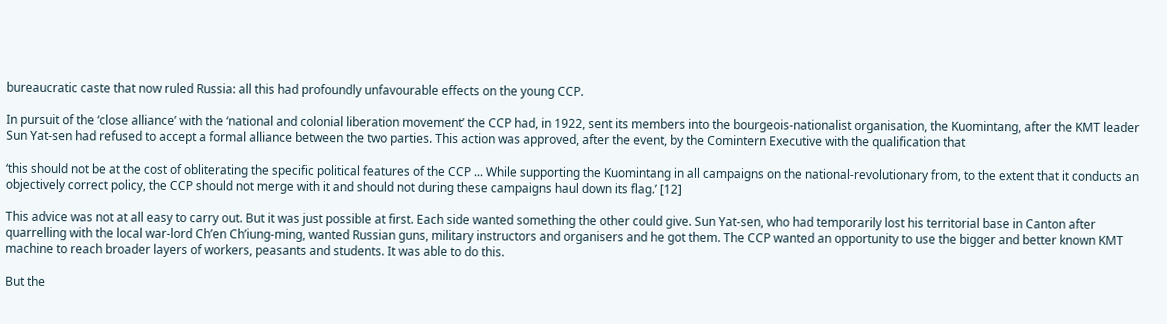bureaucratic caste that now ruled Russia: all this had profoundly unfavourable effects on the young CCP.

In pursuit of the ‘close alliance’ with the ‘national and colonial liberation movement’ the CCP had, in 1922, sent its members into the bourgeois-nationalist organisation, the Kuomintang, after the KMT leader Sun Yat-sen had refused to accept a formal alliance between the two parties. This action was approved, after the event, by the Comintern Executive with the qualification that

‘this should not be at the cost of obliterating the specific political features of the CCP ... While supporting the Kuomintang in all campaigns on the national-revolutionary from, to the extent that it conducts an objectively correct policy, the CCP should not merge with it and should not during these campaigns haul down its flag.’ [12]

This advice was not at all easy to carry out. But it was just possible at first. Each side wanted something the other could give. Sun Yat-sen, who had temporarily lost his territorial base in Canton after quarrelling with the local war-lord Ch’en Ch’iung-ming, wanted Russian guns, military instructors and organisers and he got them. The CCP wanted an opportunity to use the bigger and better known KMT machine to reach broader layers of workers, peasants and students. It was able to do this.

But the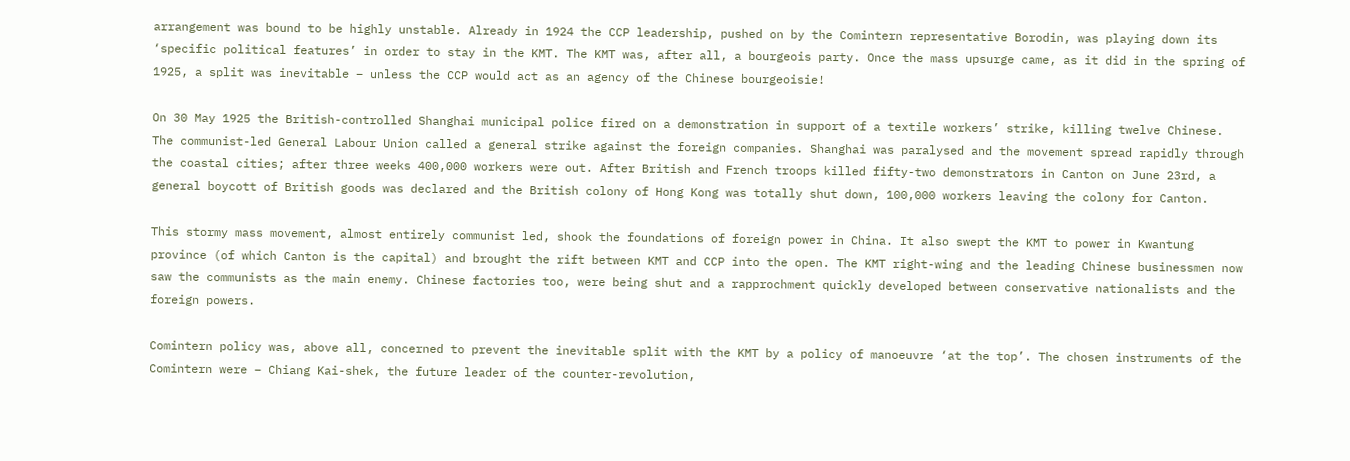arrangement was bound to be highly unstable. Already in 1924 the CCP leadership, pushed on by the Comintern representative Borodin, was playing down its ‘specific political features’ in order to stay in the KMT. The KMT was, after all, a bourgeois party. Once the mass upsurge came, as it did in the spring of 1925, a split was inevitable – unless the CCP would act as an agency of the Chinese bourgeoisie!

On 30 May 1925 the British-controlled Shanghai municipal police fired on a demonstration in support of a textile workers’ strike, killing twelve Chinese. The communist-led General Labour Union called a general strike against the foreign companies. Shanghai was paralysed and the movement spread rapidly through the coastal cities; after three weeks 400,000 workers were out. After British and French troops killed fifty-two demonstrators in Canton on June 23rd, a general boycott of British goods was declared and the British colony of Hong Kong was totally shut down, 100,000 workers leaving the colony for Canton.

This stormy mass movement, almost entirely communist led, shook the foundations of foreign power in China. It also swept the KMT to power in Kwantung province (of which Canton is the capital) and brought the rift between KMT and CCP into the open. The KMT right-wing and the leading Chinese businessmen now saw the communists as the main enemy. Chinese factories too, were being shut and a rapprochment quickly developed between conservative nationalists and the foreign powers.

Comintern policy was, above all, concerned to prevent the inevitable split with the KMT by a policy of manoeuvre ‘at the top’. The chosen instruments of the Comintern were – Chiang Kai-shek, the future leader of the counter-revolution,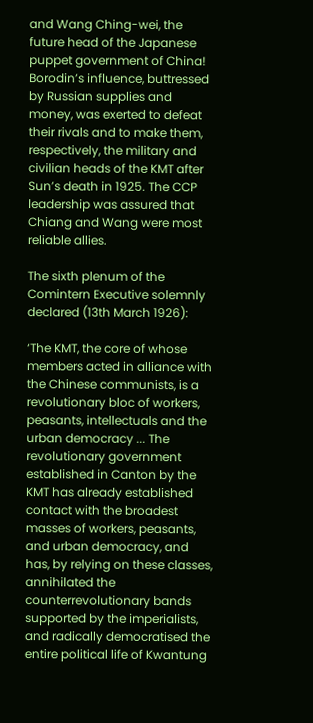and Wang Ching-wei, the future head of the Japanese puppet government of China! Borodin’s influence, buttressed by Russian supplies and money, was exerted to defeat their rivals and to make them, respectively, the military and civilian heads of the KMT after Sun’s death in 1925. The CCP leadership was assured that Chiang and Wang were most reliable allies.

The sixth plenum of the Comintern Executive solemnly declared (13th March 1926):

‘The KMT, the core of whose members acted in alliance with the Chinese communists, is a revolutionary bloc of workers, peasants, intellectuals and the urban democracy ... The revolutionary government established in Canton by the KMT has already established contact with the broadest masses of workers, peasants, and urban democracy, and has, by relying on these classes, annihilated the counterrevolutionary bands supported by the imperialists, and radically democratised the entire political life of Kwantung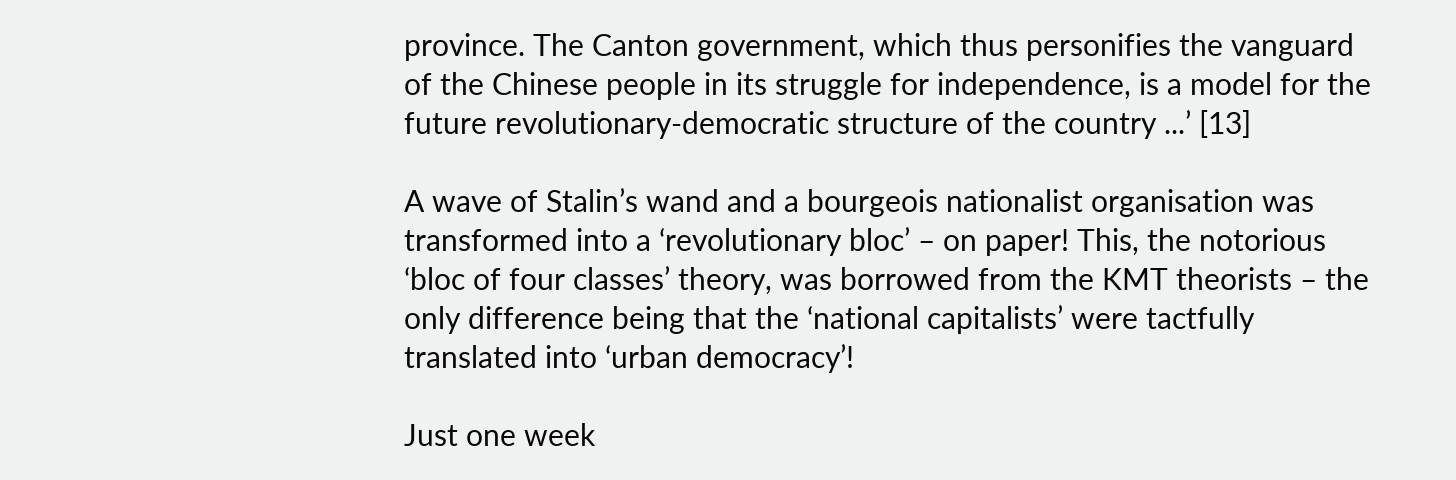province. The Canton government, which thus personifies the vanguard of the Chinese people in its struggle for independence, is a model for the future revolutionary-democratic structure of the country ...’ [13]

A wave of Stalin’s wand and a bourgeois nationalist organisation was transformed into a ‘revolutionary bloc’ – on paper! This, the notorious ‘bloc of four classes’ theory, was borrowed from the KMT theorists – the only difference being that the ‘national capitalists’ were tactfully translated into ‘urban democracy’!

Just one week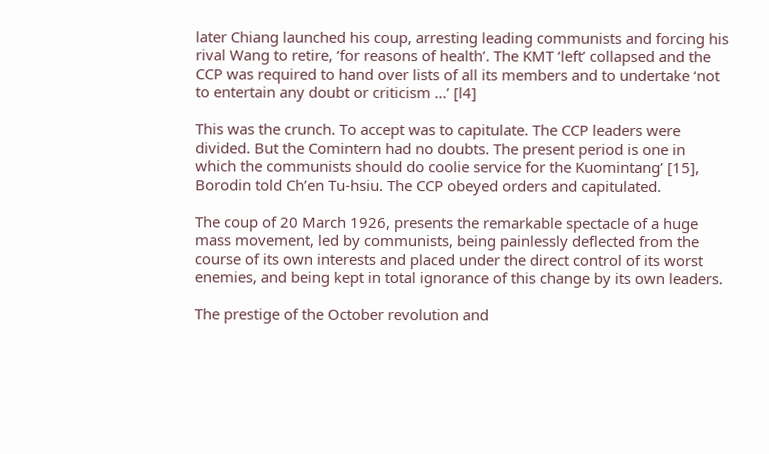later Chiang launched his coup, arresting leading communists and forcing his rival Wang to retire, ‘for reasons of health’. The KMT ‘left’ collapsed and the CCP was required to hand over lists of all its members and to undertake ‘not to entertain any doubt or criticism ...’ [l4]

This was the crunch. To accept was to capitulate. The CCP leaders were divided. But the Comintern had no doubts. The present period is one in which the communists should do coolie service for the Kuomintang’ [15], Borodin told Ch’en Tu-hsiu. The CCP obeyed orders and capitulated.

The coup of 20 March 1926, presents the remarkable spectacle of a huge mass movement, led by communists, being painlessly deflected from the course of its own interests and placed under the direct control of its worst enemies, and being kept in total ignorance of this change by its own leaders.

The prestige of the October revolution and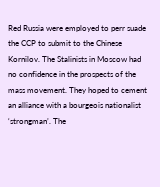Red Russia were employed to perr suade the CCP to submit to the Chinese Kornilov. The Stalinists in Moscow had no confidence in the prospects of the mass movement. They hoped to cement an alliance with a bourgeois nationalist ‘strongman’. The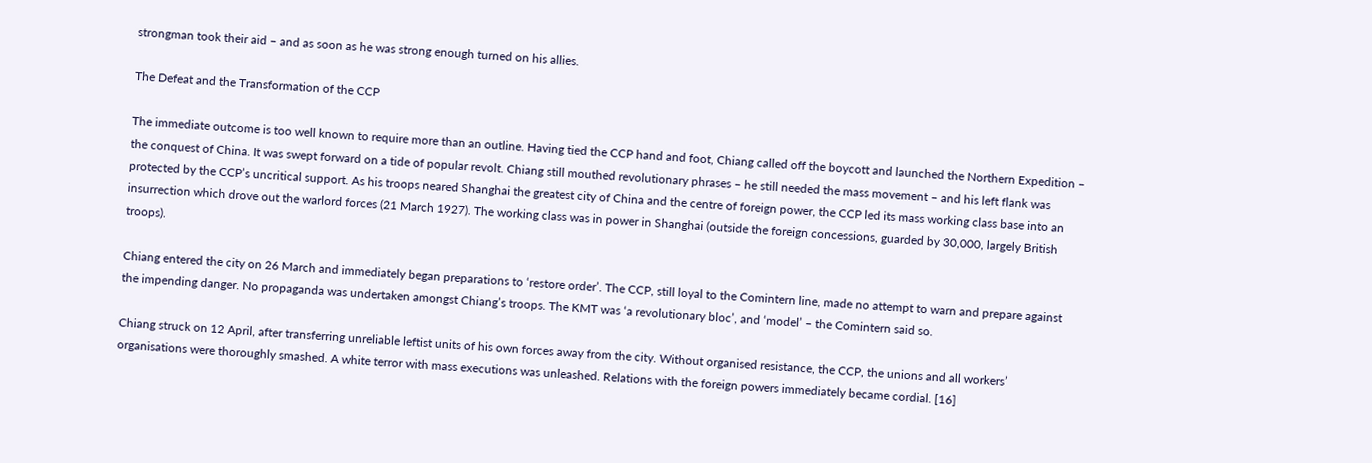strongman took their aid – and as soon as he was strong enough turned on his allies.

The Defeat and the Transformation of the CCP

The immediate outcome is too well known to require more than an outline. Having tied the CCP hand and foot, Chiang called off the boycott and launched the Northern Expedition – the conquest of China. It was swept forward on a tide of popular revolt. Chiang still mouthed revolutionary phrases – he still needed the mass movement – and his left flank was protected by the CCP’s uncritical support. As his troops neared Shanghai the greatest city of China and the centre of foreign power, the CCP led its mass working class base into an insurrection which drove out the warlord forces (21 March 1927). The working class was in power in Shanghai (outside the foreign concessions, guarded by 30,000, largely British troops).

Chiang entered the city on 26 March and immediately began preparations to ‘restore order’. The CCP, still loyal to the Comintern line, made no attempt to warn and prepare against the impending danger. No propaganda was undertaken amongst Chiang’s troops. The KMT was ‘a revolutionary bloc’, and ‘model’ – the Comintern said so.

Chiang struck on 12 April, after transferring unreliable leftist units of his own forces away from the city. Without organised resistance, the CCP, the unions and all workers’ organisations were thoroughly smashed. A white terror with mass executions was unleashed. Relations with the foreign powers immediately became cordial. [16]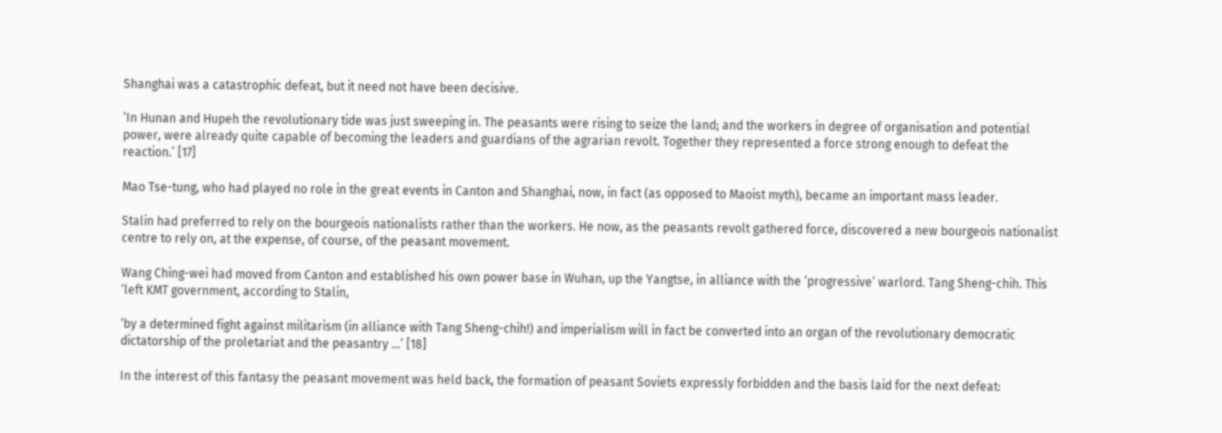Shanghai was a catastrophic defeat, but it need not have been decisive.

‘In Hunan and Hupeh the revolutionary tide was just sweeping in. The peasants were rising to seize the land; and the workers in degree of organisation and potential power, were already quite capable of becoming the leaders and guardians of the agrarian revolt. Together they represented a force strong enough to defeat the reaction.’ [17]

Mao Tse-tung, who had played no role in the great events in Canton and Shanghai, now, in fact (as opposed to Maoist myth), became an important mass leader.

Stalin had preferred to rely on the bourgeois nationalists rather than the workers. He now, as the peasants revolt gathered force, discovered a new bourgeois nationalist centre to rely on, at the expense, of course, of the peasant movement.

Wang Ching-wei had moved from Canton and established his own power base in Wuhan, up the Yangtse, in alliance with the ‘progressive’ warlord. Tang Sheng-chih. This ‘left KMT government, according to Stalin,

‘by a determined fight against militarism (in alliance with Tang Sheng-chih!) and imperialism will in fact be converted into an organ of the revolutionary democratic dictatorship of the proletariat and the peasantry ...’ [18]

In the interest of this fantasy the peasant movement was held back, the formation of peasant Soviets expressly forbidden and the basis laid for the next defeat: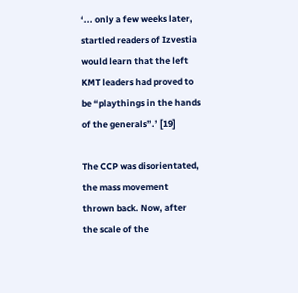‘... only a few weeks later, startled readers of Izvestia would learn that the left KMT leaders had proved to be “playthings in the hands of the generals”.’ [19]

The CCP was disorientated, the mass movement thrown back. Now, after the scale of the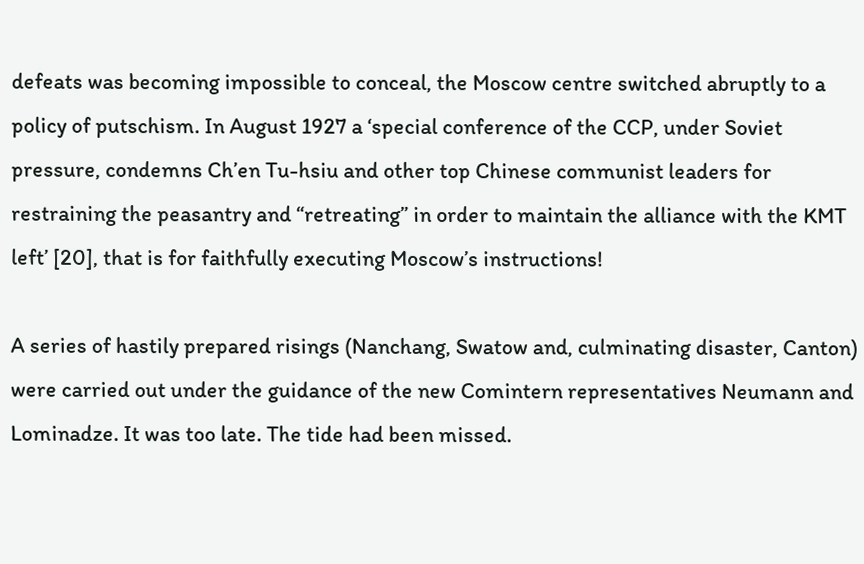defeats was becoming impossible to conceal, the Moscow centre switched abruptly to a policy of putschism. In August 1927 a ‘special conference of the CCP, under Soviet pressure, condemns Ch’en Tu-hsiu and other top Chinese communist leaders for restraining the peasantry and “retreating” in order to maintain the alliance with the KMT left’ [20], that is for faithfully executing Moscow’s instructions!

A series of hastily prepared risings (Nanchang, Swatow and, culminating disaster, Canton) were carried out under the guidance of the new Comintern representatives Neumann and Lominadze. It was too late. The tide had been missed.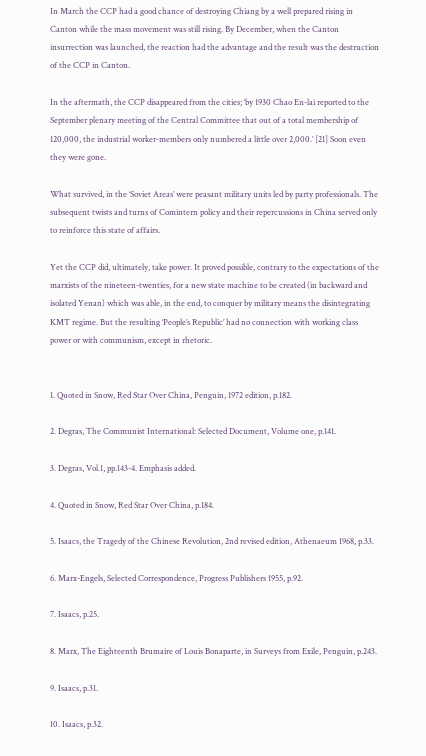In March the CCP had a good chance of destroying Chiang by a well prepared rising in Canton while the mass movement was still rising. By December, when the Canton insurrection was launched, the reaction had the advantage and the result was the destruction of the CCP in Canton.

In the aftermath, the CCP disappeared from the cities; ‘by 1930 Chao En-lai reported to the September plenary meeting of the Central Committee that out of a total membership of 120,000, the industrial worker-members only numbered a little over 2,000.’ [21] Soon even they were gone.

What survived, in the ‘Soviet Areas’ were peasant military units led by party professionals. The subsequent twists and turns of Comintern policy and their repercussions in China served only to reinforce this state of affairs.

Yet the CCP did, ultimately, take power. It proved possible, contrary to the expectations of the marxists of the nineteen-twenties, for a new state machine to be created (in backward and isolated Yenan) which was able, in the end, to conquer by military means the disintegrating KMT regime. But the resulting ‘People’s Republic’ had no connection with working class power or with communism, except in rhetoric.


1. Quoted in Snow, Red Star Over China, Penguin, 1972 edition, p.182.

2. Degras, The Communist International: Selected Document, Volume one, p.141.

3. Degras, Vol.1, pp.143-4. Emphasis added.

4. Quoted in Snow, Red Star Over China, p.184.

5. Isaacs, the Tragedy of the Chinese Revolution, 2nd revised edition, Athenaeum 1968, p.33.

6. Marx-Engels, Selected Correspondence, Progress Publishers 1955, p.92.

7. Isaacs, p.25.

8. Marx, The Eighteenth Brumaire of Louis Bonaparte, in Surveys from Exile, Penguin, p.243.

9. Isaacs, p.31.

10. Isaacs, p.32.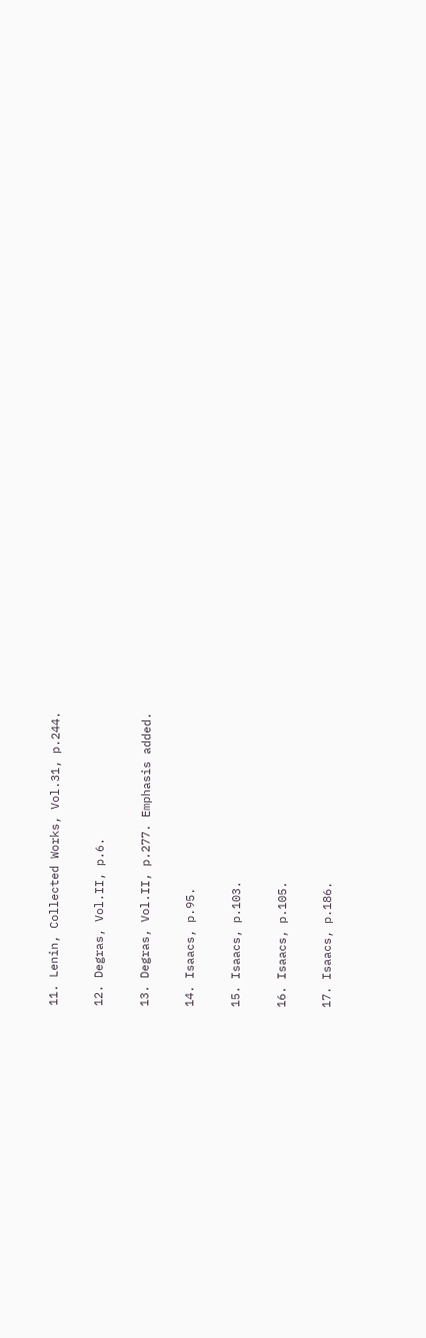11. Lenin, Collected Works, Vol.31, p.244.

12. Degras, Vol.II, p.6.

13. Degras, Vol.II, p.277. Emphasis added.

14. Isaacs, p.95.

15. Isaacs, p.103.

16. Isaacs, p.105.

17. Isaacs, p.186.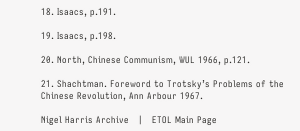18. Isaacs, p.191.

19. Isaacs, p.198.

20. North, Chinese Communism, WUL 1966, p.121.

21. Shachtman. Foreword to Trotsky’s Problems of the Chinese Revolution, Ann Arbour 1967.

Nigel Harris Archive   |   ETOL Main Page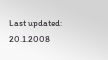Last updated: 20.1.2008